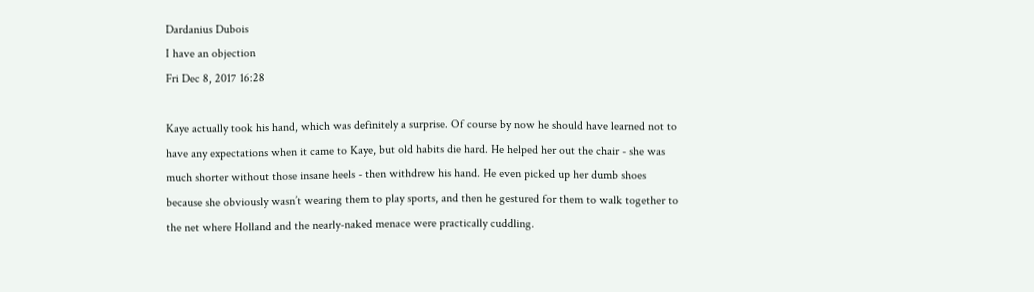Dardanius Dubois
I have an objection
Fri Dec 8, 2017 16:28

Kaye actually took his hand, which was definitely a surprise. Of course by now he should have learned not to have any expectations when it came to Kaye, but old habits die hard. He helped her out the chair - she was much shorter without those insane heels - then withdrew his hand. He even picked up her dumb shoes because she obviously wasn’t wearing them to play sports, and then he gestured for them to walk together to the net where Holland and the nearly-naked menace were practically cuddling.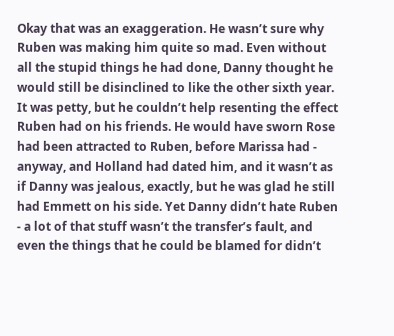Okay that was an exaggeration. He wasn’t sure why Ruben was making him quite so mad. Even without all the stupid things he had done, Danny thought he would still be disinclined to like the other sixth year. It was petty, but he couldn’t help resenting the effect Ruben had on his friends. He would have sworn Rose had been attracted to Ruben, before Marissa had - anyway, and Holland had dated him, and it wasn’t as if Danny was jealous, exactly, but he was glad he still had Emmett on his side. Yet Danny didn’t hate Ruben - a lot of that stuff wasn’t the transfer’s fault, and even the things that he could be blamed for didn’t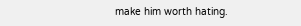make him worth hating.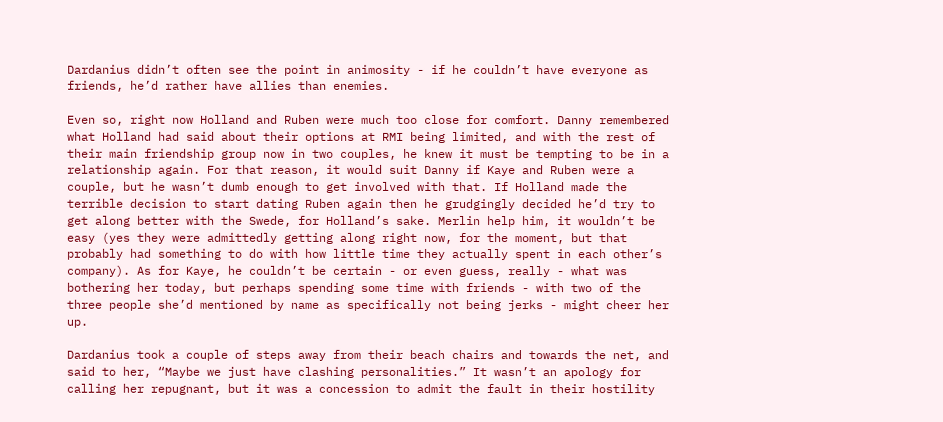Dardanius didn’t often see the point in animosity - if he couldn’t have everyone as friends, he’d rather have allies than enemies.

Even so, right now Holland and Ruben were much too close for comfort. Danny remembered what Holland had said about their options at RMI being limited, and with the rest of their main friendship group now in two couples, he knew it must be tempting to be in a relationship again. For that reason, it would suit Danny if Kaye and Ruben were a couple, but he wasn’t dumb enough to get involved with that. If Holland made the terrible decision to start dating Ruben again then he grudgingly decided he’d try to get along better with the Swede, for Holland’s sake. Merlin help him, it wouldn’t be easy (yes they were admittedly getting along right now, for the moment, but that probably had something to do with how little time they actually spent in each other’s company). As for Kaye, he couldn’t be certain - or even guess, really - what was bothering her today, but perhaps spending some time with friends - with two of the three people she’d mentioned by name as specifically not being jerks - might cheer her up.

Dardanius took a couple of steps away from their beach chairs and towards the net, and said to her, “Maybe we just have clashing personalities.” It wasn’t an apology for calling her repugnant, but it was a concession to admit the fault in their hostility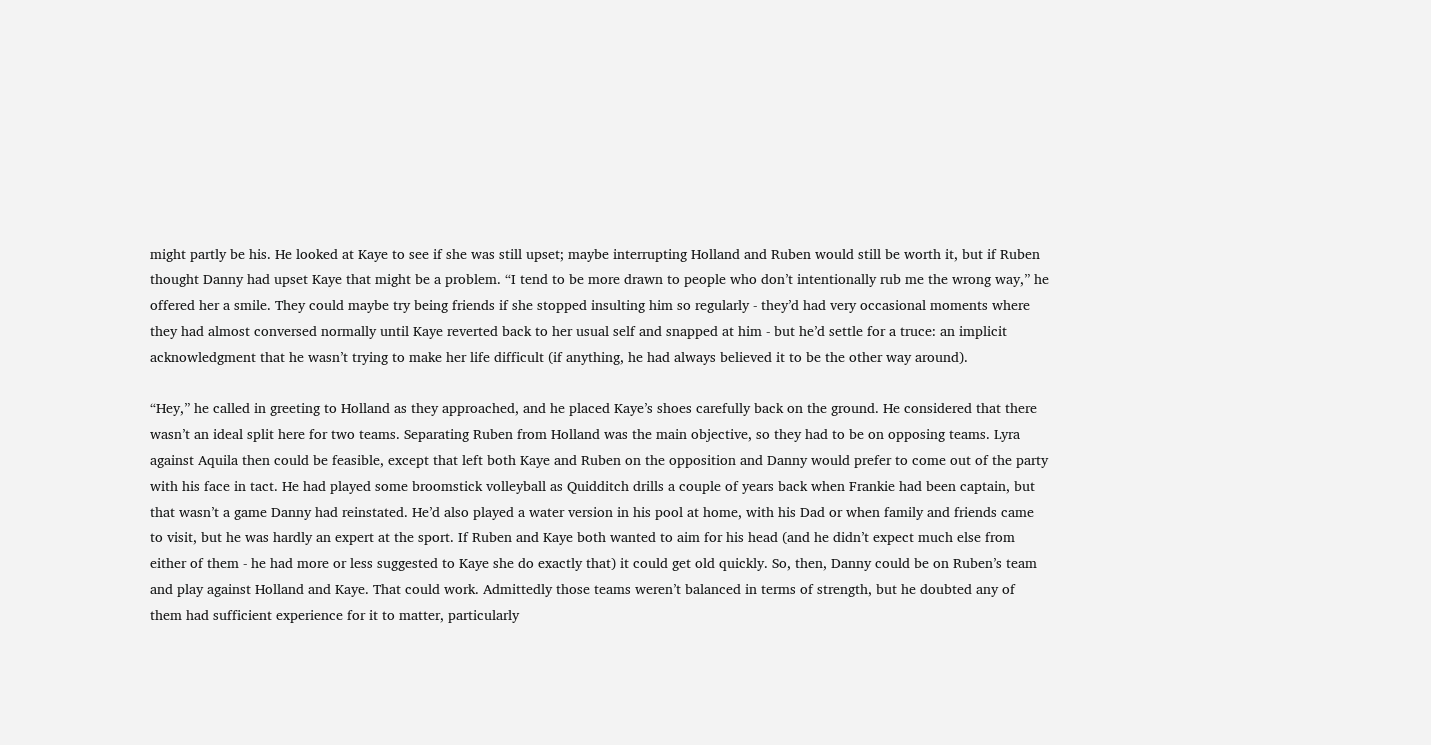might partly be his. He looked at Kaye to see if she was still upset; maybe interrupting Holland and Ruben would still be worth it, but if Ruben thought Danny had upset Kaye that might be a problem. “I tend to be more drawn to people who don’t intentionally rub me the wrong way,” he offered her a smile. They could maybe try being friends if she stopped insulting him so regularly - they’d had very occasional moments where they had almost conversed normally until Kaye reverted back to her usual self and snapped at him - but he’d settle for a truce: an implicit acknowledgment that he wasn’t trying to make her life difficult (if anything, he had always believed it to be the other way around).

“Hey,” he called in greeting to Holland as they approached, and he placed Kaye’s shoes carefully back on the ground. He considered that there wasn’t an ideal split here for two teams. Separating Ruben from Holland was the main objective, so they had to be on opposing teams. Lyra against Aquila then could be feasible, except that left both Kaye and Ruben on the opposition and Danny would prefer to come out of the party with his face in tact. He had played some broomstick volleyball as Quidditch drills a couple of years back when Frankie had been captain, but that wasn’t a game Danny had reinstated. He’d also played a water version in his pool at home, with his Dad or when family and friends came to visit, but he was hardly an expert at the sport. If Ruben and Kaye both wanted to aim for his head (and he didn’t expect much else from either of them - he had more or less suggested to Kaye she do exactly that) it could get old quickly. So, then, Danny could be on Ruben’s team and play against Holland and Kaye. That could work. Admittedly those teams weren’t balanced in terms of strength, but he doubted any of them had sufficient experience for it to matter, particularly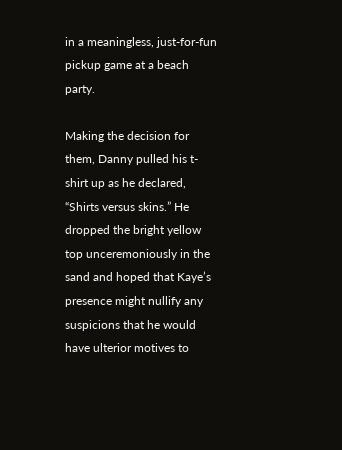in a meaningless, just-for-fun pickup game at a beach party.

Making the decision for them, Danny pulled his t-shirt up as he declared, “Shirts versus skins.” He dropped the bright yellow top unceremoniously in the sand and hoped that Kaye’s presence might nullify any suspicions that he would have ulterior motives to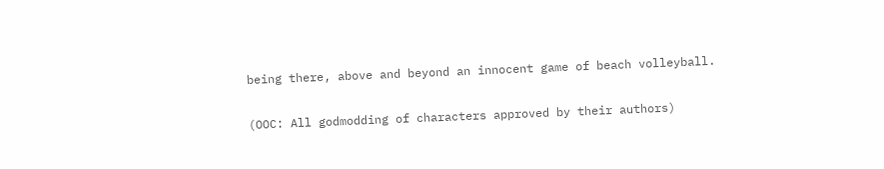being there, above and beyond an innocent game of beach volleyball.

(OOC: All godmodding of characters approved by their authors)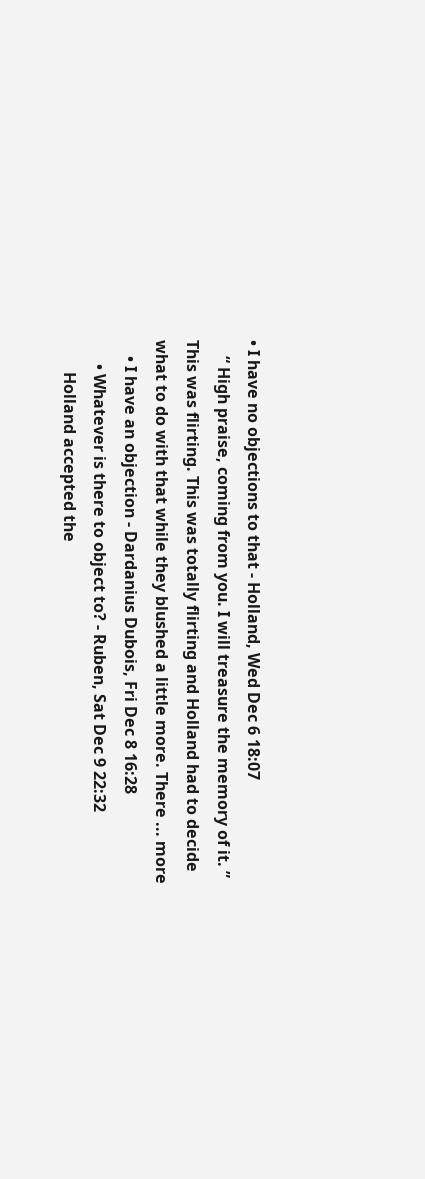• I have no objections to that - Holland, Wed Dec 6 18:07
    “ High praise, coming from you. I will treasure the memory of it. ” This was flirting. This was totally flirting and Holland had to decide what to do with that while they blushed a little more. There ... more
    • I have an objection - Dardanius Dubois, Fri Dec 8 16:28
      • Whatever is there to object to? - Ruben, Sat Dec 9 22:32
        Holland accepted the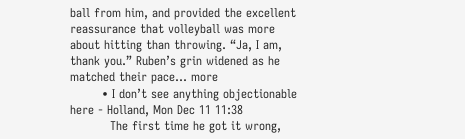ball from him, and provided the excellent reassurance that volleyball was more about hitting than throwing. “Ja, I am, thank you.” Ruben’s grin widened as he matched their pace... more
        • I don’t see anything objectionable here - Holland, Mon Dec 11 11:38
          The first time he got it wrong,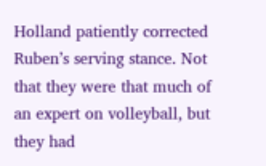Holland patiently corrected Ruben’s serving stance. Not that they were that much of an expert on volleyball, but they had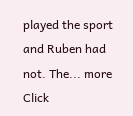played the sport and Ruben had not. The... more
Click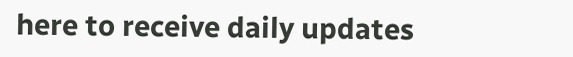here to receive daily updates